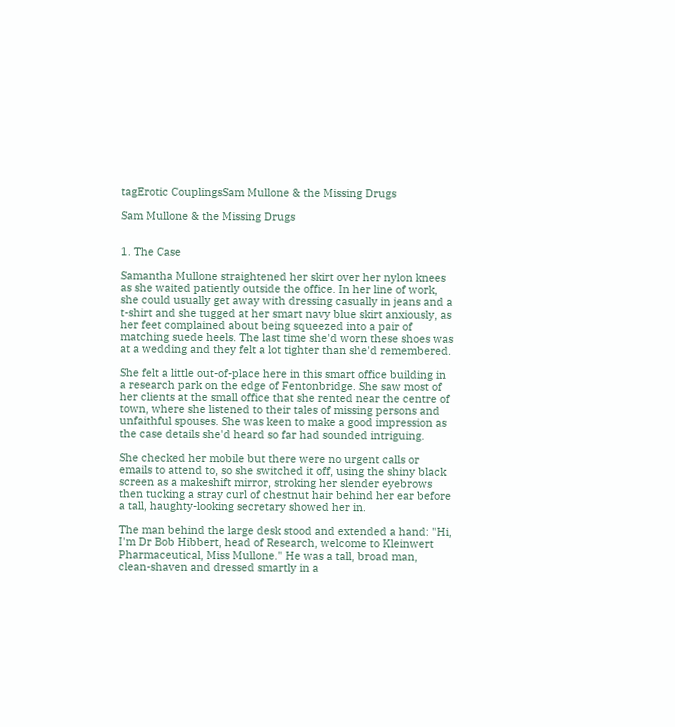tagErotic CouplingsSam Mullone & the Missing Drugs

Sam Mullone & the Missing Drugs


1. The Case

Samantha Mullone straightened her skirt over her nylon knees as she waited patiently outside the office. In her line of work, she could usually get away with dressing casually in jeans and a t-shirt and she tugged at her smart navy blue skirt anxiously, as her feet complained about being squeezed into a pair of matching suede heels. The last time she'd worn these shoes was at a wedding and they felt a lot tighter than she'd remembered.

She felt a little out-of-place here in this smart office building in a research park on the edge of Fentonbridge. She saw most of her clients at the small office that she rented near the centre of town, where she listened to their tales of missing persons and unfaithful spouses. She was keen to make a good impression as the case details she'd heard so far had sounded intriguing.

She checked her mobile but there were no urgent calls or emails to attend to, so she switched it off, using the shiny black screen as a makeshift mirror, stroking her slender eyebrows then tucking a stray curl of chestnut hair behind her ear before a tall, haughty-looking secretary showed her in.

The man behind the large desk stood and extended a hand: "Hi, I'm Dr Bob Hibbert, head of Research, welcome to Kleinwert Pharmaceutical, Miss Mullone." He was a tall, broad man, clean-shaven and dressed smartly in a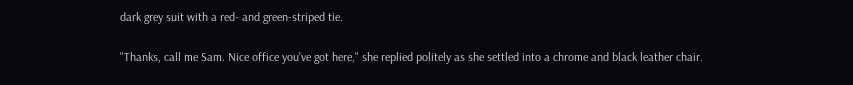dark grey suit with a red- and green-striped tie.

"Thanks, call me Sam. Nice office you've got here," she replied politely as she settled into a chrome and black leather chair.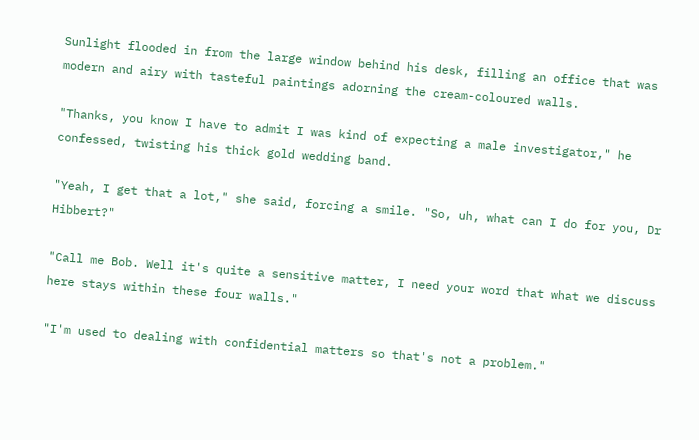Sunlight flooded in from the large window behind his desk, filling an office that was modern and airy with tasteful paintings adorning the cream-coloured walls.

"Thanks, you know I have to admit I was kind of expecting a male investigator," he confessed, twisting his thick gold wedding band.

"Yeah, I get that a lot," she said, forcing a smile. "So, uh, what can I do for you, Dr Hibbert?"

"Call me Bob. Well it's quite a sensitive matter, I need your word that what we discuss here stays within these four walls."

"I'm used to dealing with confidential matters so that's not a problem."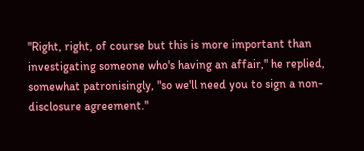"Right, right, of course but this is more important than investigating someone who's having an affair," he replied, somewhat patronisingly, "so we'll need you to sign a non-disclosure agreement."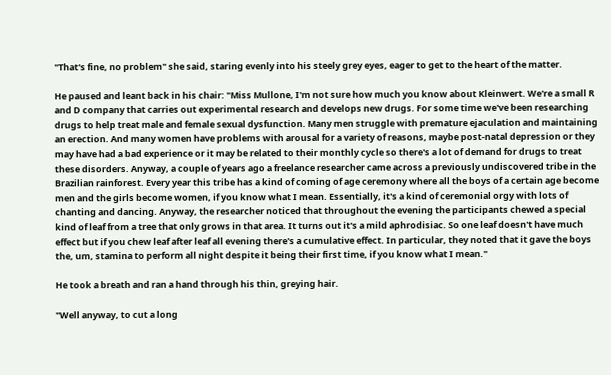"That's fine, no problem" she said, staring evenly into his steely grey eyes, eager to get to the heart of the matter.

He paused and leant back in his chair: "Miss Mullone, I'm not sure how much you know about Kleinwert. We're a small R and D company that carries out experimental research and develops new drugs. For some time we've been researching drugs to help treat male and female sexual dysfunction. Many men struggle with premature ejaculation and maintaining an erection. And many women have problems with arousal for a variety of reasons, maybe post-natal depression or they may have had a bad experience or it may be related to their monthly cycle so there's a lot of demand for drugs to treat these disorders. Anyway, a couple of years ago a freelance researcher came across a previously undiscovered tribe in the Brazilian rainforest. Every year this tribe has a kind of coming of age ceremony where all the boys of a certain age become men and the girls become women, if you know what I mean. Essentially, it's a kind of ceremonial orgy with lots of chanting and dancing. Anyway, the researcher noticed that throughout the evening the participants chewed a special kind of leaf from a tree that only grows in that area. It turns out it's a mild aphrodisiac. So one leaf doesn't have much effect but if you chew leaf after leaf all evening there's a cumulative effect. In particular, they noted that it gave the boys the, um, stamina to perform all night despite it being their first time, if you know what I mean."

He took a breath and ran a hand through his thin, greying hair.

"Well anyway, to cut a long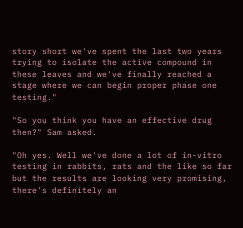story short we've spent the last two years trying to isolate the active compound in these leaves and we've finally reached a stage where we can begin proper phase one testing."

"So you think you have an effective drug then?" Sam asked.

"Oh yes. Well we've done a lot of in-vitro testing in rabbits, rats and the like so far but the results are looking very promising, there's definitely an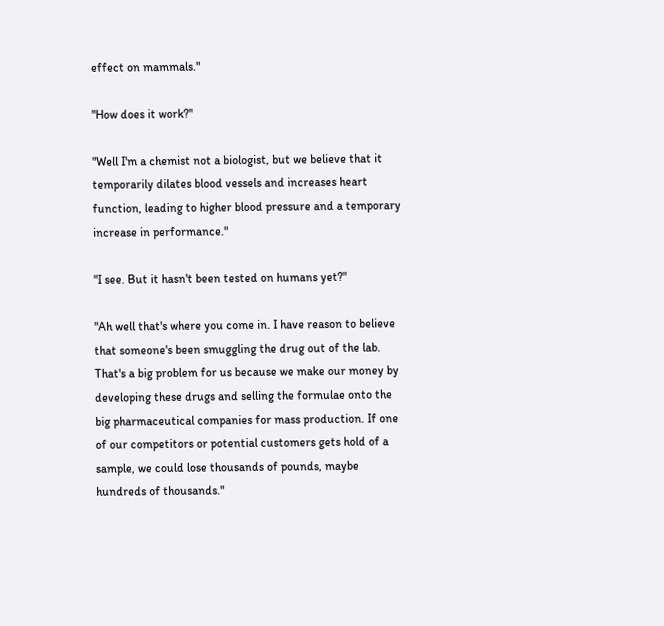effect on mammals."

"How does it work?"

"Well I'm a chemist not a biologist, but we believe that it temporarily dilates blood vessels and increases heart function, leading to higher blood pressure and a temporary increase in performance."

"I see. But it hasn't been tested on humans yet?"

"Ah well that's where you come in. I have reason to believe that someone's been smuggling the drug out of the lab. That's a big problem for us because we make our money by developing these drugs and selling the formulae onto the big pharmaceutical companies for mass production. If one of our competitors or potential customers gets hold of a sample, we could lose thousands of pounds, maybe hundreds of thousands."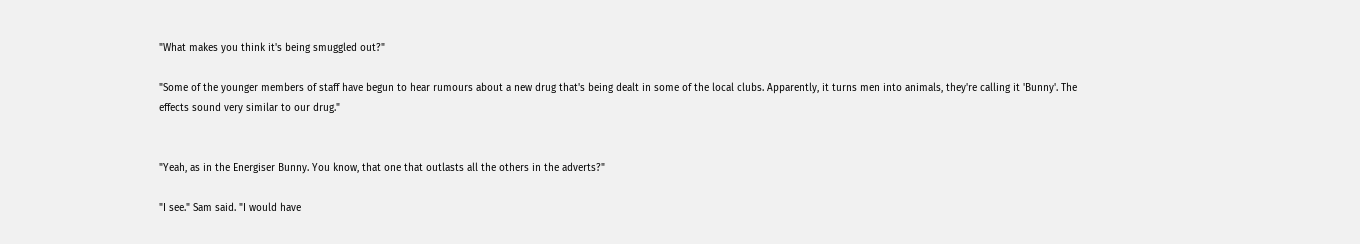"What makes you think it's being smuggled out?"

"Some of the younger members of staff have begun to hear rumours about a new drug that's being dealt in some of the local clubs. Apparently, it turns men into animals, they're calling it 'Bunny'. The effects sound very similar to our drug."


"Yeah, as in the Energiser Bunny. You know, that one that outlasts all the others in the adverts?"

"I see." Sam said. "I would have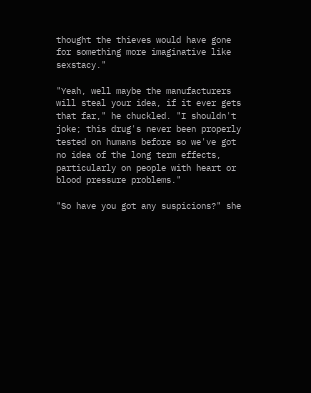thought the thieves would have gone for something more imaginative like sexstacy."

"Yeah, well maybe the manufacturers will steal your idea, if it ever gets that far," he chuckled. "I shouldn't joke; this drug's never been properly tested on humans before so we've got no idea of the long term effects, particularly on people with heart or blood pressure problems."

"So have you got any suspicions?" she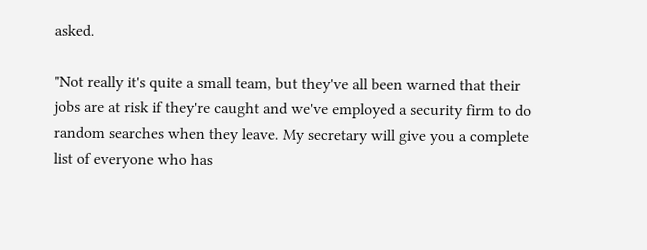asked.

"Not really it's quite a small team, but they've all been warned that their jobs are at risk if they're caught and we've employed a security firm to do random searches when they leave. My secretary will give you a complete list of everyone who has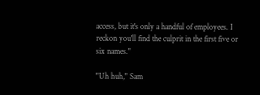access, but it's only a handful of employees. I reckon you'll find the culprit in the first five or six names."

"Uh huh," Sam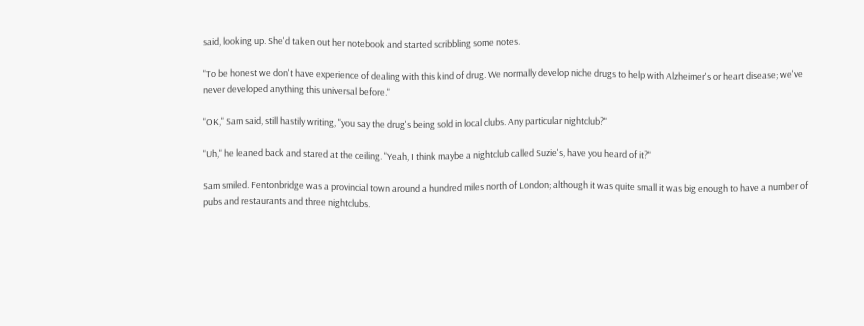said, looking up. She'd taken out her notebook and started scribbling some notes.

"To be honest we don't have experience of dealing with this kind of drug. We normally develop niche drugs to help with Alzheimer's or heart disease; we've never developed anything this universal before."

"OK," Sam said, still hastily writing, "you say the drug's being sold in local clubs. Any particular nightclub?"

"Uh," he leaned back and stared at the ceiling. "Yeah, I think maybe a nightclub called Suzie's, have you heard of it?"

Sam smiled. Fentonbridge was a provincial town around a hundred miles north of London; although it was quite small it was big enough to have a number of pubs and restaurants and three nightclubs.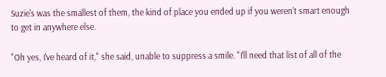Suzie's was the smallest of them, the kind of place you ended up if you weren't smart enough to get in anywhere else.

"Oh yes, I've heard of it," she said, unable to suppress a smile. "I'll need that list of all of the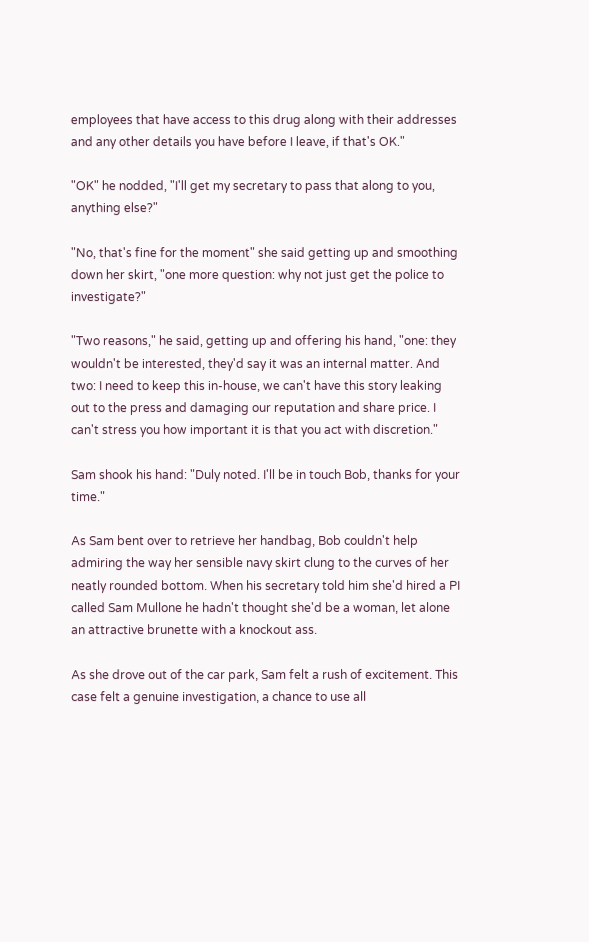employees that have access to this drug along with their addresses and any other details you have before I leave, if that's OK."

"OK" he nodded, "I'll get my secretary to pass that along to you, anything else?"

"No, that's fine for the moment" she said getting up and smoothing down her skirt, "one more question: why not just get the police to investigate?"

"Two reasons," he said, getting up and offering his hand, "one: they wouldn't be interested, they'd say it was an internal matter. And two: I need to keep this in-house, we can't have this story leaking out to the press and damaging our reputation and share price. I can't stress you how important it is that you act with discretion."

Sam shook his hand: "Duly noted. I'll be in touch Bob, thanks for your time."

As Sam bent over to retrieve her handbag, Bob couldn't help admiring the way her sensible navy skirt clung to the curves of her neatly rounded bottom. When his secretary told him she'd hired a PI called Sam Mullone he hadn't thought she'd be a woman, let alone an attractive brunette with a knockout ass.

As she drove out of the car park, Sam felt a rush of excitement. This case felt a genuine investigation, a chance to use all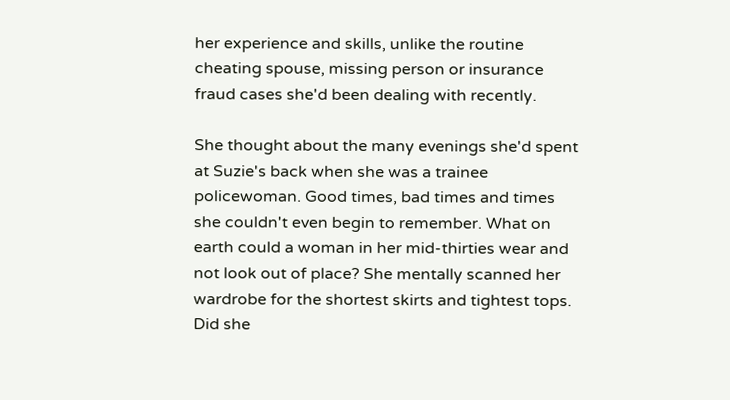her experience and skills, unlike the routine cheating spouse, missing person or insurance fraud cases she'd been dealing with recently.

She thought about the many evenings she'd spent at Suzie's back when she was a trainee policewoman. Good times, bad times and times she couldn't even begin to remember. What on earth could a woman in her mid-thirties wear and not look out of place? She mentally scanned her wardrobe for the shortest skirts and tightest tops. Did she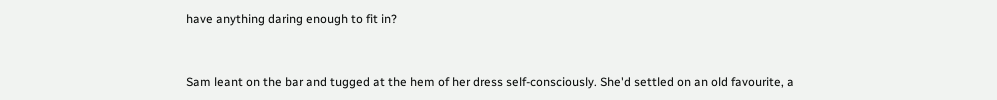have anything daring enough to fit in?


Sam leant on the bar and tugged at the hem of her dress self-consciously. She'd settled on an old favourite, a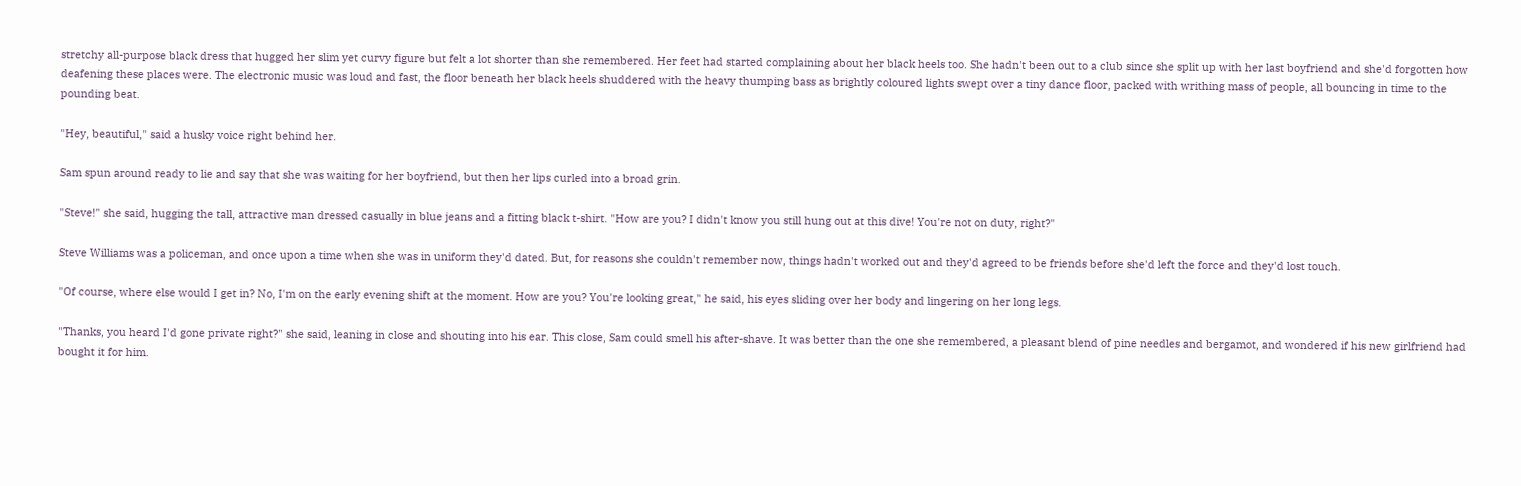stretchy all-purpose black dress that hugged her slim yet curvy figure but felt a lot shorter than she remembered. Her feet had started complaining about her black heels too. She hadn't been out to a club since she split up with her last boyfriend and she'd forgotten how deafening these places were. The electronic music was loud and fast, the floor beneath her black heels shuddered with the heavy thumping bass as brightly coloured lights swept over a tiny dance floor, packed with writhing mass of people, all bouncing in time to the pounding beat.

"Hey, beautiful," said a husky voice right behind her.

Sam spun around ready to lie and say that she was waiting for her boyfriend, but then her lips curled into a broad grin.

"Steve!" she said, hugging the tall, attractive man dressed casually in blue jeans and a fitting black t-shirt. "How are you? I didn't know you still hung out at this dive! You're not on duty, right?"

Steve Williams was a policeman, and once upon a time when she was in uniform they'd dated. But, for reasons she couldn't remember now, things hadn't worked out and they'd agreed to be friends before she'd left the force and they'd lost touch.

"Of course, where else would I get in? No, I'm on the early evening shift at the moment. How are you? You're looking great," he said, his eyes sliding over her body and lingering on her long legs.

"Thanks, you heard I'd gone private right?" she said, leaning in close and shouting into his ear. This close, Sam could smell his after-shave. It was better than the one she remembered, a pleasant blend of pine needles and bergamot, and wondered if his new girlfriend had bought it for him.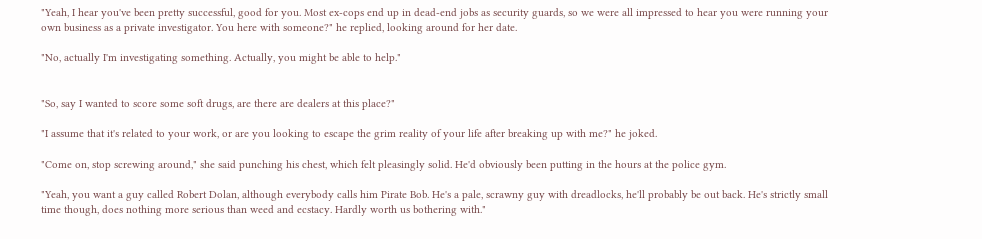"Yeah, I hear you've been pretty successful, good for you. Most ex-cops end up in dead-end jobs as security guards, so we were all impressed to hear you were running your own business as a private investigator. You here with someone?" he replied, looking around for her date.

"No, actually I'm investigating something. Actually, you might be able to help."


"So, say I wanted to score some soft drugs, are there are dealers at this place?"

"I assume that it's related to your work, or are you looking to escape the grim reality of your life after breaking up with me?" he joked.

"Come on, stop screwing around," she said punching his chest, which felt pleasingly solid. He'd obviously been putting in the hours at the police gym.

"Yeah, you want a guy called Robert Dolan, although everybody calls him Pirate Bob. He's a pale, scrawny guy with dreadlocks, he'll probably be out back. He's strictly small time though, does nothing more serious than weed and ecstacy. Hardly worth us bothering with."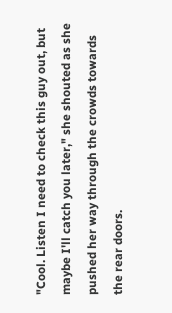"Cool. Listen I need to check this guy out, but maybe I'll catch you later," she shouted as she pushed her way through the crowds towards the rear doors.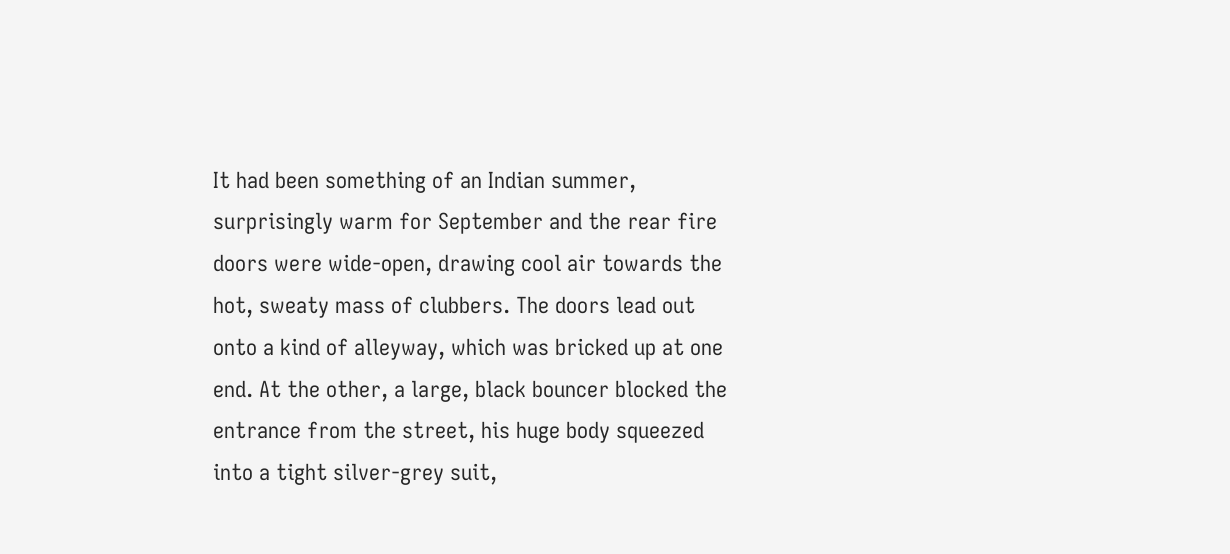It had been something of an Indian summer, surprisingly warm for September and the rear fire doors were wide-open, drawing cool air towards the hot, sweaty mass of clubbers. The doors lead out onto a kind of alleyway, which was bricked up at one end. At the other, a large, black bouncer blocked the entrance from the street, his huge body squeezed into a tight silver-grey suit,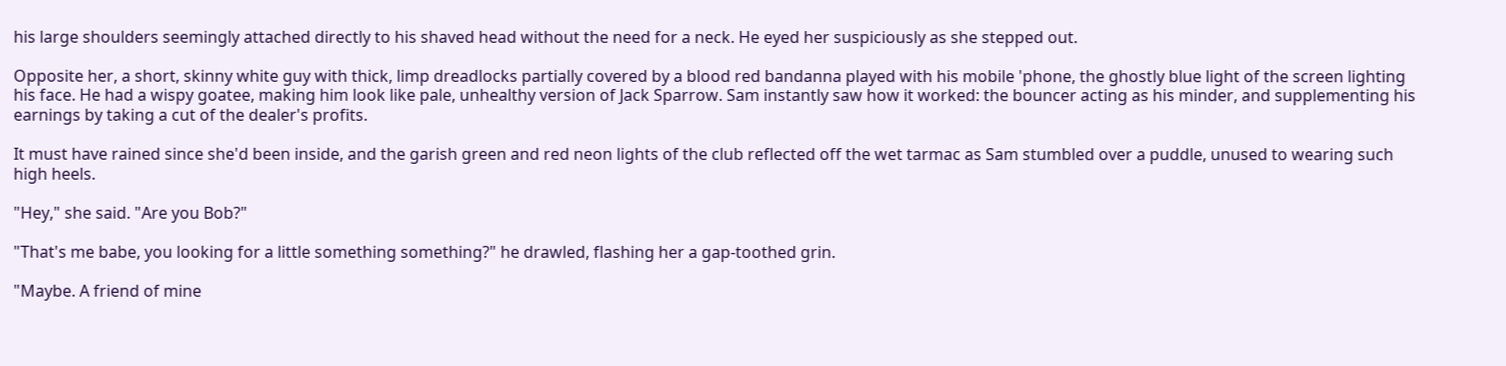his large shoulders seemingly attached directly to his shaved head without the need for a neck. He eyed her suspiciously as she stepped out.

Opposite her, a short, skinny white guy with thick, limp dreadlocks partially covered by a blood red bandanna played with his mobile 'phone, the ghostly blue light of the screen lighting his face. He had a wispy goatee, making him look like pale, unhealthy version of Jack Sparrow. Sam instantly saw how it worked: the bouncer acting as his minder, and supplementing his earnings by taking a cut of the dealer's profits.

It must have rained since she'd been inside, and the garish green and red neon lights of the club reflected off the wet tarmac as Sam stumbled over a puddle, unused to wearing such high heels.

"Hey," she said. "Are you Bob?"

"That's me babe, you looking for a little something something?" he drawled, flashing her a gap-toothed grin.

"Maybe. A friend of mine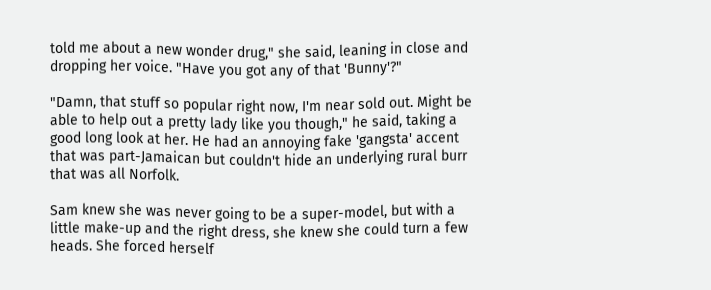told me about a new wonder drug," she said, leaning in close and dropping her voice. "Have you got any of that 'Bunny'?"

"Damn, that stuff so popular right now, I'm near sold out. Might be able to help out a pretty lady like you though," he said, taking a good long look at her. He had an annoying fake 'gangsta' accent that was part-Jamaican but couldn't hide an underlying rural burr that was all Norfolk.

Sam knew she was never going to be a super-model, but with a little make-up and the right dress, she knew she could turn a few heads. She forced herself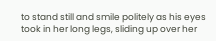to stand still and smile politely as his eyes took in her long legs, sliding up over her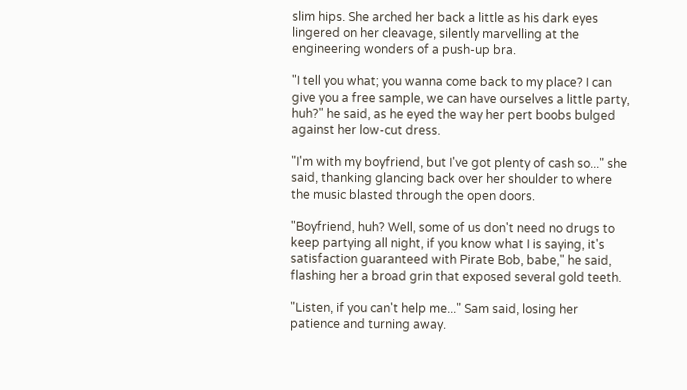slim hips. She arched her back a little as his dark eyes lingered on her cleavage, silently marvelling at the engineering wonders of a push-up bra.

"I tell you what; you wanna come back to my place? I can give you a free sample, we can have ourselves a little party, huh?" he said, as he eyed the way her pert boobs bulged against her low-cut dress.

"I'm with my boyfriend, but I've got plenty of cash so..." she said, thanking glancing back over her shoulder to where the music blasted through the open doors.

"Boyfriend, huh? Well, some of us don't need no drugs to keep partying all night, if you know what I is saying, it's satisfaction guaranteed with Pirate Bob, babe," he said, flashing her a broad grin that exposed several gold teeth.

"Listen, if you can't help me..." Sam said, losing her patience and turning away.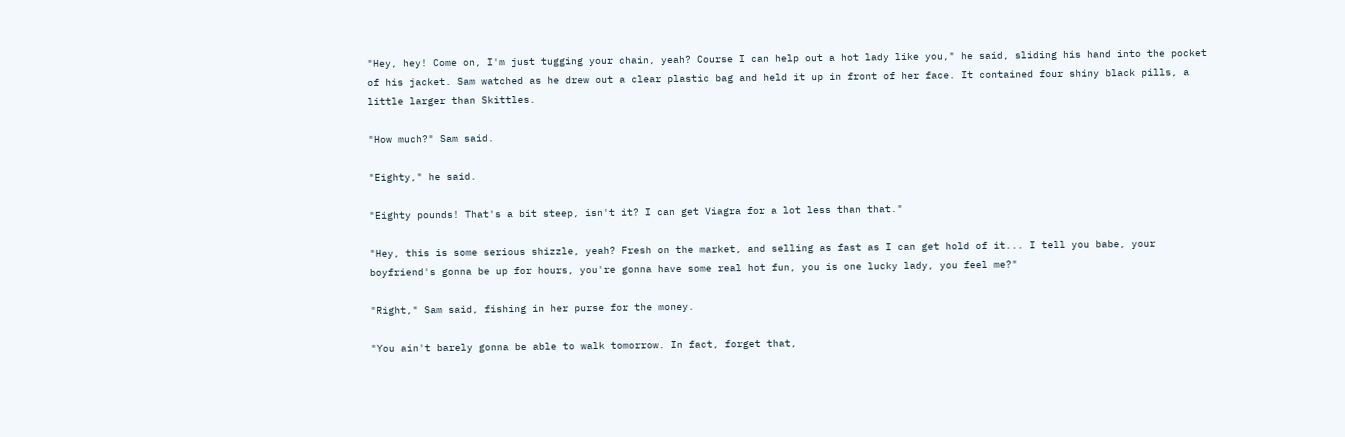"Hey, hey! Come on, I'm just tugging your chain, yeah? Course I can help out a hot lady like you," he said, sliding his hand into the pocket of his jacket. Sam watched as he drew out a clear plastic bag and held it up in front of her face. It contained four shiny black pills, a little larger than Skittles.

"How much?" Sam said.

"Eighty," he said.

"Eighty pounds! That's a bit steep, isn't it? I can get Viagra for a lot less than that."

"Hey, this is some serious shizzle, yeah? Fresh on the market, and selling as fast as I can get hold of it... I tell you babe, your boyfriend's gonna be up for hours, you're gonna have some real hot fun, you is one lucky lady, you feel me?"

"Right," Sam said, fishing in her purse for the money.

"You ain't barely gonna be able to walk tomorrow. In fact, forget that,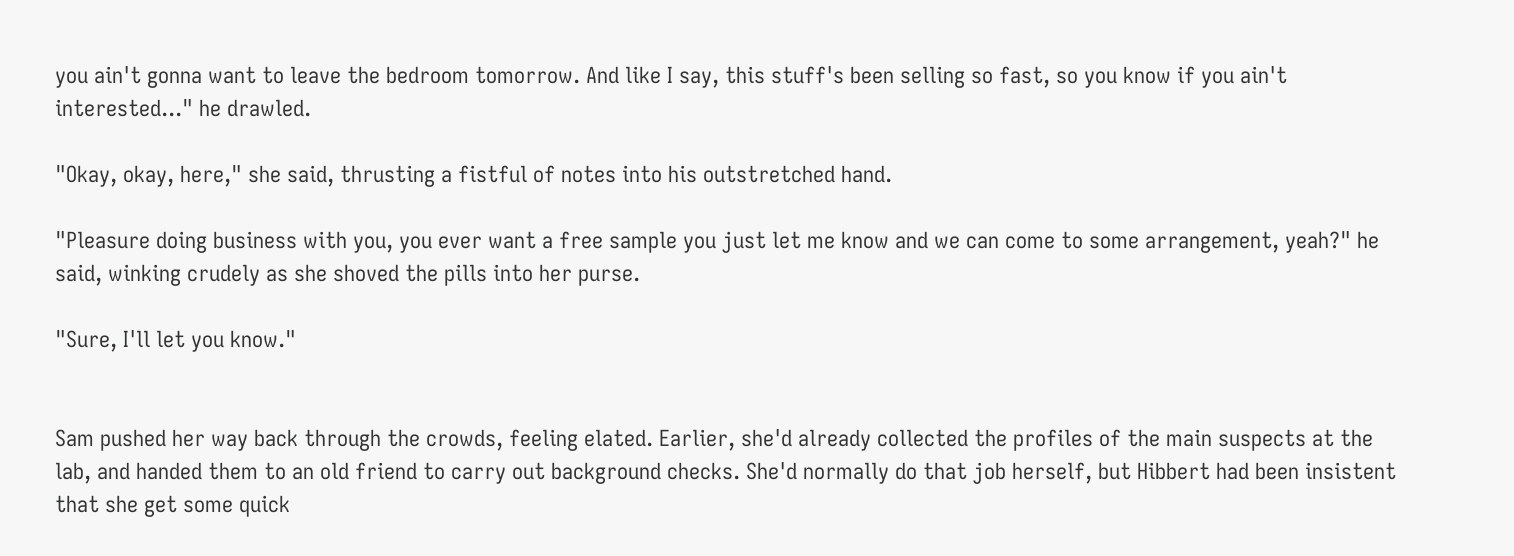you ain't gonna want to leave the bedroom tomorrow. And like I say, this stuff's been selling so fast, so you know if you ain't interested..." he drawled.

"Okay, okay, here," she said, thrusting a fistful of notes into his outstretched hand.

"Pleasure doing business with you, you ever want a free sample you just let me know and we can come to some arrangement, yeah?" he said, winking crudely as she shoved the pills into her purse.

"Sure, I'll let you know."


Sam pushed her way back through the crowds, feeling elated. Earlier, she'd already collected the profiles of the main suspects at the lab, and handed them to an old friend to carry out background checks. She'd normally do that job herself, but Hibbert had been insistent that she get some quick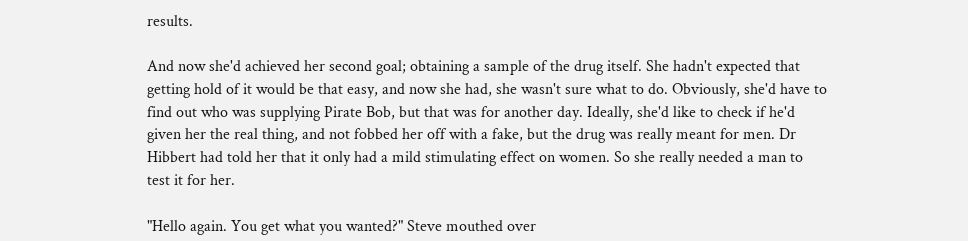results.

And now she'd achieved her second goal; obtaining a sample of the drug itself. She hadn't expected that getting hold of it would be that easy, and now she had, she wasn't sure what to do. Obviously, she'd have to find out who was supplying Pirate Bob, but that was for another day. Ideally, she'd like to check if he'd given her the real thing, and not fobbed her off with a fake, but the drug was really meant for men. Dr Hibbert had told her that it only had a mild stimulating effect on women. So she really needed a man to test it for her.

"Hello again. You get what you wanted?" Steve mouthed over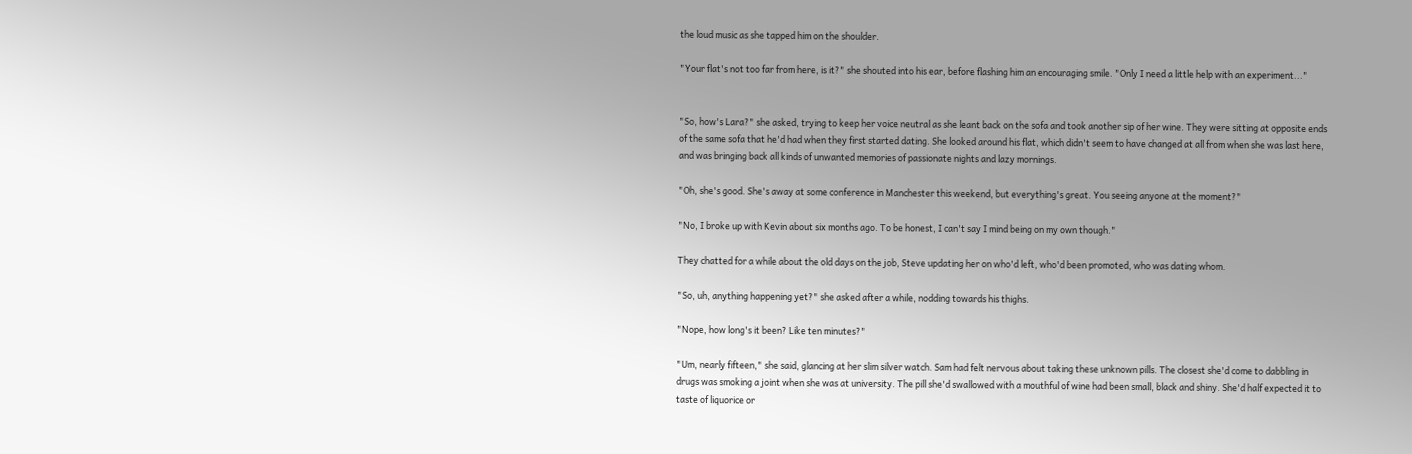the loud music as she tapped him on the shoulder.

"Your flat's not too far from here, is it?" she shouted into his ear, before flashing him an encouraging smile. "Only I need a little help with an experiment..."


"So, how's Lara?" she asked, trying to keep her voice neutral as she leant back on the sofa and took another sip of her wine. They were sitting at opposite ends of the same sofa that he'd had when they first started dating. She looked around his flat, which didn't seem to have changed at all from when she was last here, and was bringing back all kinds of unwanted memories of passionate nights and lazy mornings.

"Oh, she's good. She's away at some conference in Manchester this weekend, but everything's great. You seeing anyone at the moment?"

"No, I broke up with Kevin about six months ago. To be honest, I can't say I mind being on my own though."

They chatted for a while about the old days on the job, Steve updating her on who'd left, who'd been promoted, who was dating whom.

"So, uh, anything happening yet?" she asked after a while, nodding towards his thighs.

"Nope, how long's it been? Like ten minutes?"

"Um, nearly fifteen," she said, glancing at her slim silver watch. Sam had felt nervous about taking these unknown pills. The closest she'd come to dabbling in drugs was smoking a joint when she was at university. The pill she'd swallowed with a mouthful of wine had been small, black and shiny. She'd half expected it to taste of liquorice or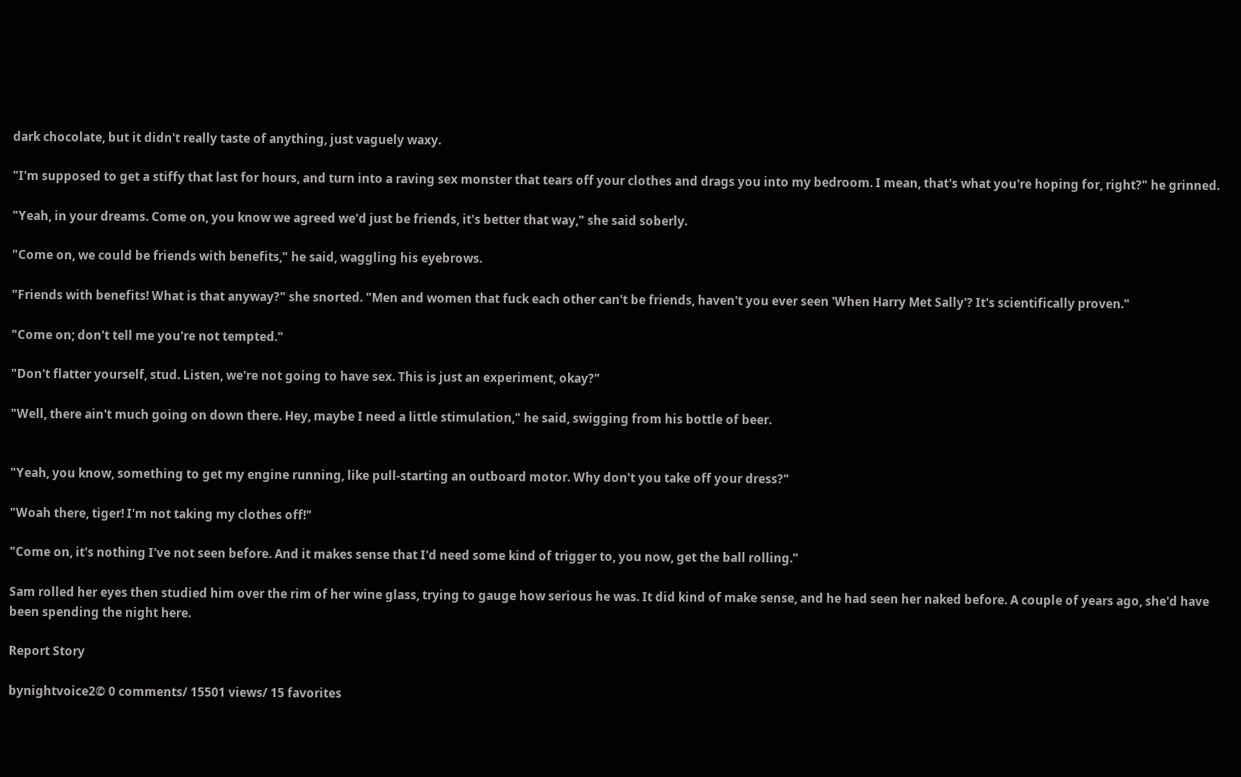dark chocolate, but it didn't really taste of anything, just vaguely waxy.

"I'm supposed to get a stiffy that last for hours, and turn into a raving sex monster that tears off your clothes and drags you into my bedroom. I mean, that's what you're hoping for, right?" he grinned.

"Yeah, in your dreams. Come on, you know we agreed we'd just be friends, it's better that way," she said soberly.

"Come on, we could be friends with benefits," he said, waggling his eyebrows.

"Friends with benefits! What is that anyway?" she snorted. "Men and women that fuck each other can't be friends, haven't you ever seen 'When Harry Met Sally'? It's scientifically proven."

"Come on; don't tell me you're not tempted."

"Don't flatter yourself, stud. Listen, we're not going to have sex. This is just an experiment, okay?"

"Well, there ain't much going on down there. Hey, maybe I need a little stimulation," he said, swigging from his bottle of beer.


"Yeah, you know, something to get my engine running, like pull-starting an outboard motor. Why don't you take off your dress?"

"Woah there, tiger! I'm not taking my clothes off!"

"Come on, it's nothing I've not seen before. And it makes sense that I'd need some kind of trigger to, you now, get the ball rolling."

Sam rolled her eyes then studied him over the rim of her wine glass, trying to gauge how serious he was. It did kind of make sense, and he had seen her naked before. A couple of years ago, she'd have been spending the night here.

Report Story

bynightvoice2© 0 comments/ 15501 views/ 15 favorites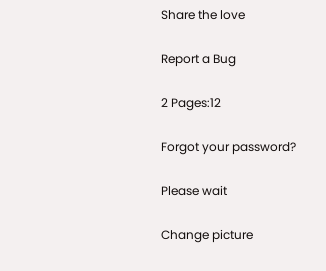Share the love

Report a Bug

2 Pages:12

Forgot your password?

Please wait

Change picture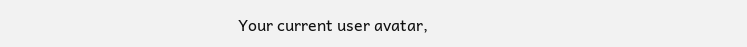Your current user avatar,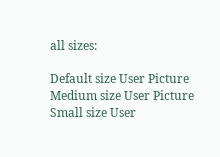all sizes:

Default size User Picture  Medium size User Picture  Small size User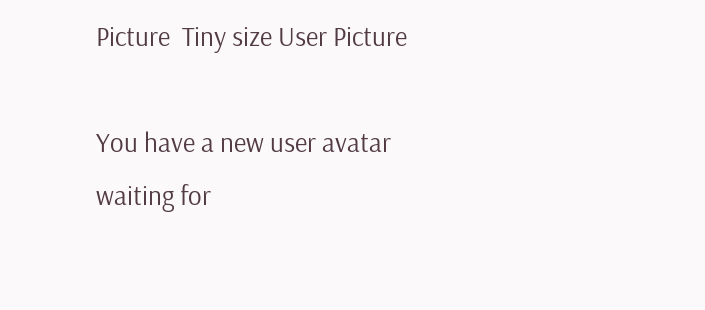Picture  Tiny size User Picture

You have a new user avatar waiting for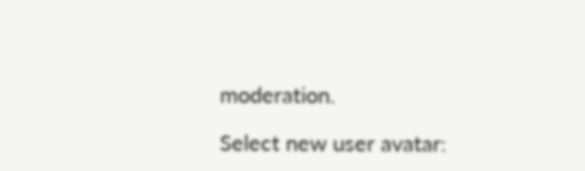moderation.

Select new user avatar: